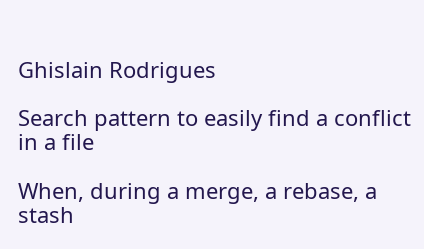Ghislain Rodrigues

Search pattern to easily find a conflict in a file

When, during a merge, a rebase, a stash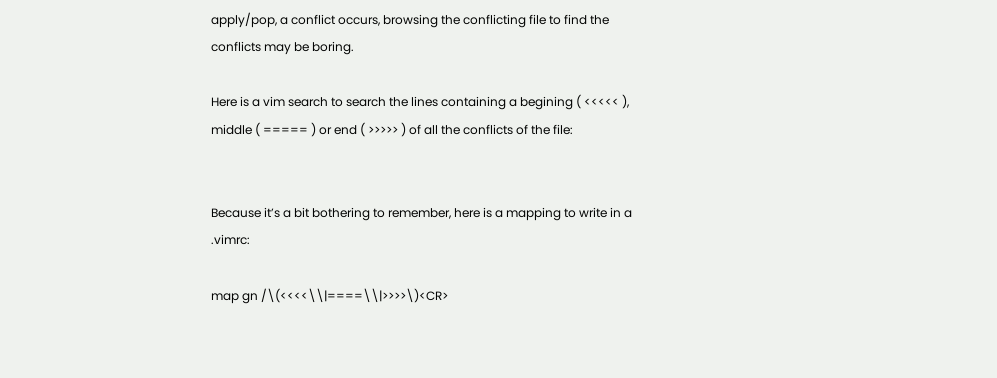apply/pop, a conflict occurs, browsing the conflicting file to find the conflicts may be boring.

Here is a vim search to search the lines containing a begining ( <<<<< ), middle ( ===== ) or end ( >>>>> ) of all the conflicts of the file:


Because it’s a bit bothering to remember, here is a mapping to write in a .vimrc:

map gn /\(<<<<\\|====\\|>>>>\)<CR>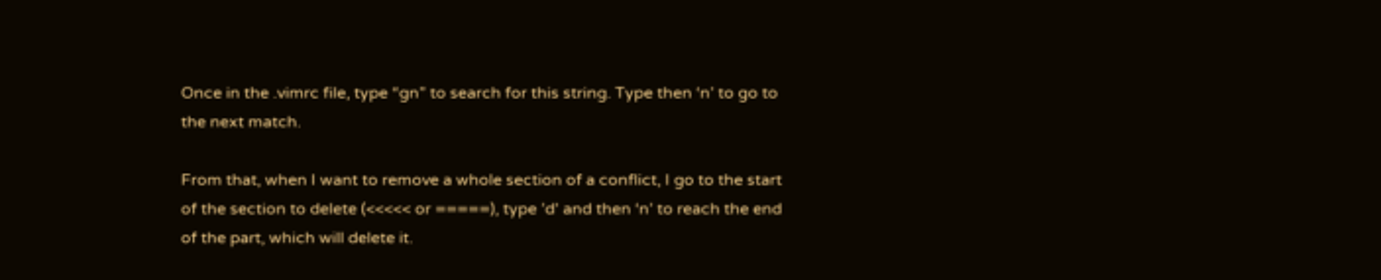Once in the .vimrc file, type “gn” to search for this string. Type then ‘n’ to go to the next match.

From that, when I want to remove a whole section of a conflict, I go to the start of the section to delete (<<<<< or =====), type ’d' and then ‘n’ to reach the end of the part, which will delete it.